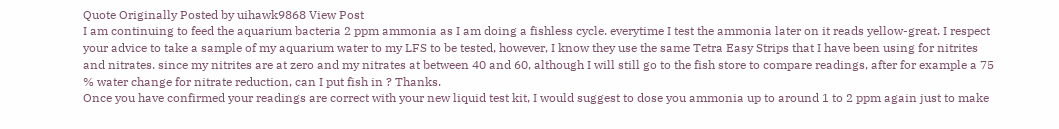Quote Originally Posted by uihawk9868 View Post
I am continuing to feed the aquarium bacteria 2 ppm ammonia as I am doing a fishless cycle. everytime I test the ammonia later on it reads yellow-great. I respect your advice to take a sample of my aquarium water to my LFS to be tested, however, I know they use the same Tetra Easy Strips that I have been using for nitrites and nitrates. since my nitrites are at zero and my nitrates at between 40 and 60, although I will still go to the fish store to compare readings, after for example a 75 % water change for nitrate reduction, can I put fish in ? Thanks.
Once you have confirmed your readings are correct with your new liquid test kit, I would suggest to dose you ammonia up to around 1 to 2 ppm again just to make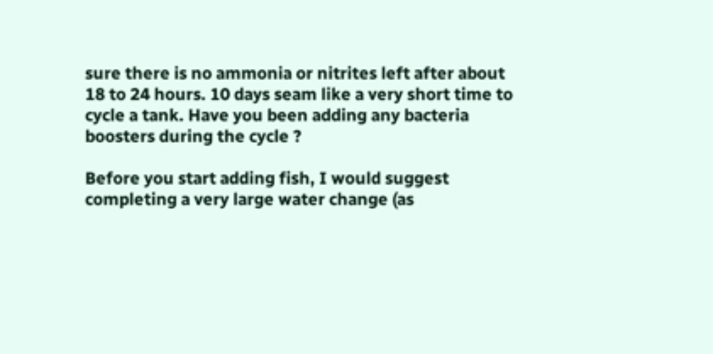sure there is no ammonia or nitrites left after about 18 to 24 hours. 10 days seam like a very short time to cycle a tank. Have you been adding any bacteria boosters during the cycle ?

Before you start adding fish, I would suggest completing a very large water change (as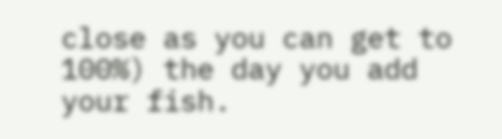close as you can get to 100%) the day you add your fish.